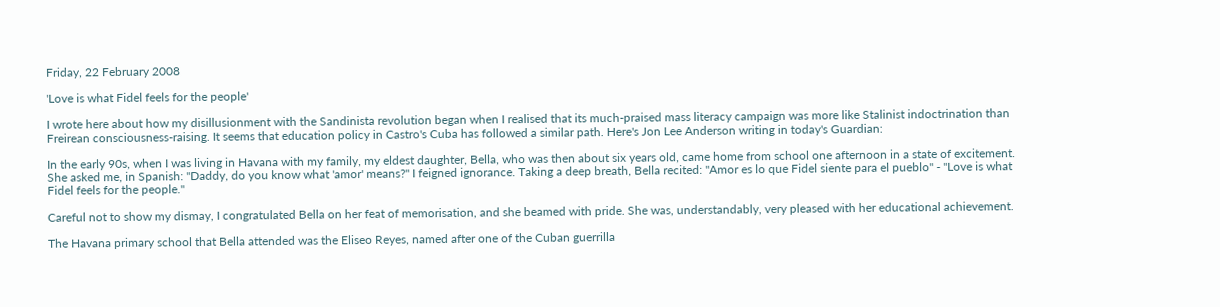Friday, 22 February 2008

'Love is what Fidel feels for the people'

I wrote here about how my disillusionment with the Sandinista revolution began when I realised that its much-praised mass literacy campaign was more like Stalinist indoctrination than Freirean consciousness-raising. It seems that education policy in Castro's Cuba has followed a similar path. Here's Jon Lee Anderson writing in today's Guardian:

In the early 90s, when I was living in Havana with my family, my eldest daughter, Bella, who was then about six years old, came home from school one afternoon in a state of excitement. She asked me, in Spanish: "Daddy, do you know what 'amor' means?" I feigned ignorance. Taking a deep breath, Bella recited: "Amor es lo que Fidel siente para el pueblo" - "Love is what Fidel feels for the people."

Careful not to show my dismay, I congratulated Bella on her feat of memorisation, and she beamed with pride. She was, understandably, very pleased with her educational achievement.

The Havana primary school that Bella attended was the Eliseo Reyes, named after one of the Cuban guerrilla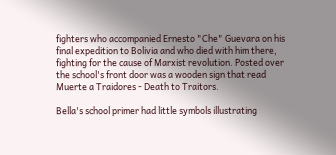fighters who accompanied Ernesto "Che" Guevara on his final expedition to Bolivia and who died with him there, fighting for the cause of Marxist revolution. Posted over the school's front door was a wooden sign that read Muerte a Traidores - Death to Traitors.

Bella's school primer had little symbols illustrating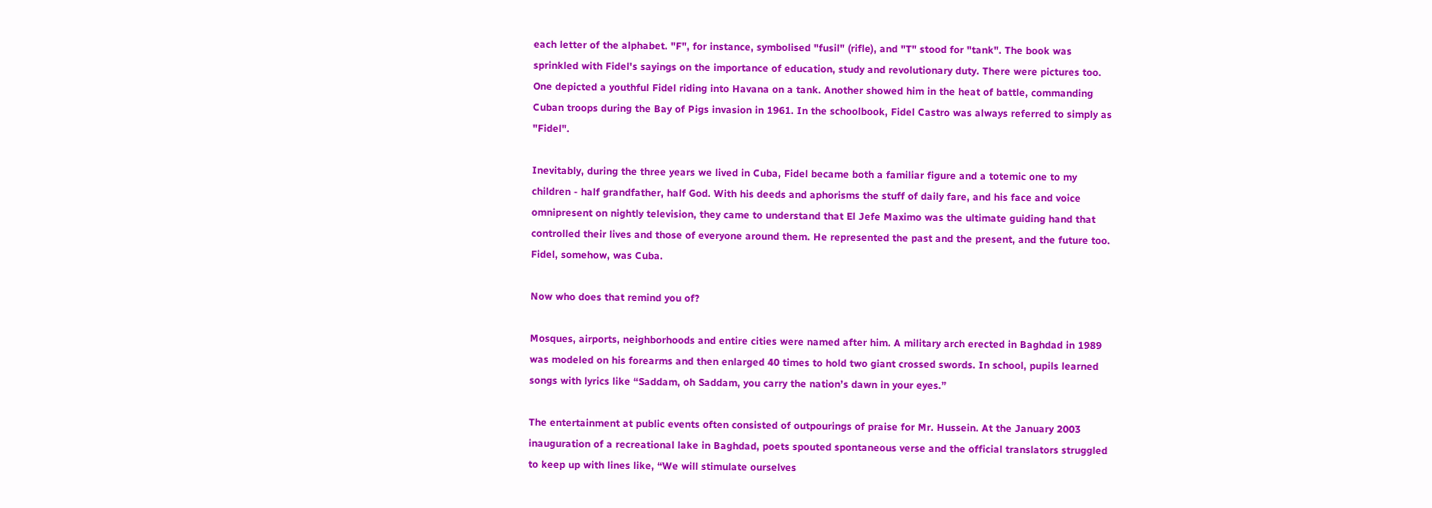each letter of the alphabet. "F", for instance, symbolised "fusil" (rifle), and "T" stood for "tank". The book was sprinkled with Fidel's sayings on the importance of education, study and revolutionary duty. There were pictures too. One depicted a youthful Fidel riding into Havana on a tank. Another showed him in the heat of battle, commanding Cuban troops during the Bay of Pigs invasion in 1961. In the schoolbook, Fidel Castro was always referred to simply as "Fidel".

Inevitably, during the three years we lived in Cuba, Fidel became both a familiar figure and a totemic one to my children - half grandfather, half God. With his deeds and aphorisms the stuff of daily fare, and his face and voice omnipresent on nightly television, they came to understand that El Jefe Maximo was the ultimate guiding hand that controlled their lives and those of everyone around them. He represented the past and the present, and the future too. Fidel, somehow, was Cuba.

Now who does that remind you of?

Mosques, airports, neighborhoods and entire cities were named after him. A military arch erected in Baghdad in 1989 was modeled on his forearms and then enlarged 40 times to hold two giant crossed swords. In school, pupils learned songs with lyrics like “Saddam, oh Saddam, you carry the nation’s dawn in your eyes.”

The entertainment at public events often consisted of outpourings of praise for Mr. Hussein. At the January 2003 inauguration of a recreational lake in Baghdad, poets spouted spontaneous verse and the official translators struggled to keep up with lines like, “We will stimulate ourselves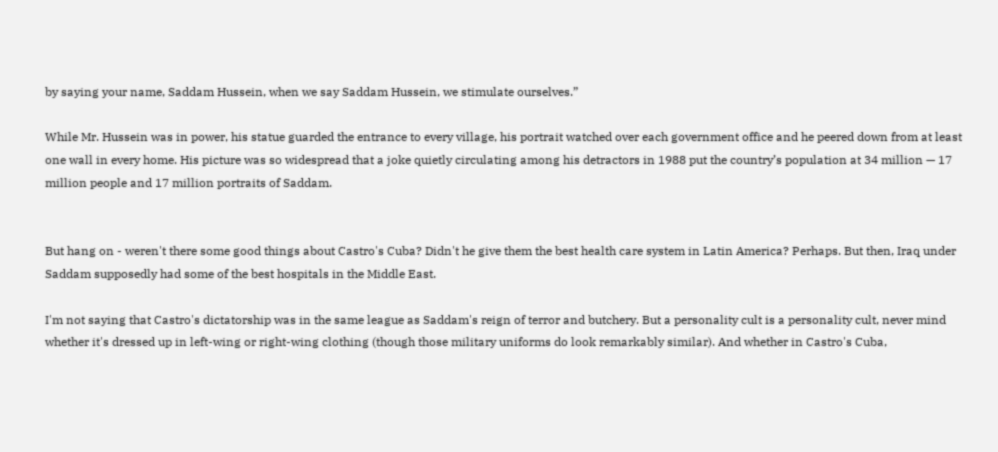by saying your name, Saddam Hussein, when we say Saddam Hussein, we stimulate ourselves.”

While Mr. Hussein was in power, his statue guarded the entrance to every village, his portrait watched over each government office and he peered down from at least one wall in every home. His picture was so widespread that a joke quietly circulating among his detractors in 1988 put the country’s population at 34 million — 17 million people and 17 million portraits of Saddam.


But hang on - weren't there some good things about Castro's Cuba? Didn't he give them the best health care system in Latin America? Perhaps. But then, Iraq under Saddam supposedly had some of the best hospitals in the Middle East.

I'm not saying that Castro's dictatorship was in the same league as Saddam's reign of terror and butchery. But a personality cult is a personality cult, never mind whether it's dressed up in left-wing or right-wing clothing (though those military uniforms do look remarkably similar). And whether in Castro's Cuba,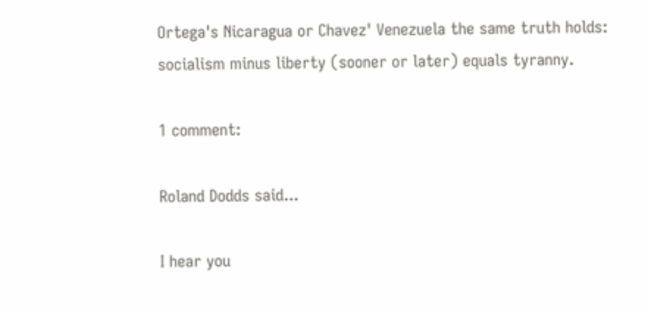Ortega's Nicaragua or Chavez' Venezuela the same truth holds: socialism minus liberty (sooner or later) equals tyranny.

1 comment:

Roland Dodds said...

I hear you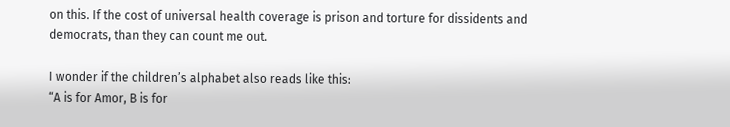on this. If the cost of universal health coverage is prison and torture for dissidents and democrats, than they can count me out.

I wonder if the children’s alphabet also reads like this:
“A is for Amor, B is for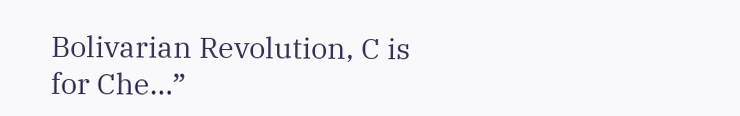Bolivarian Revolution, C is for Che…”